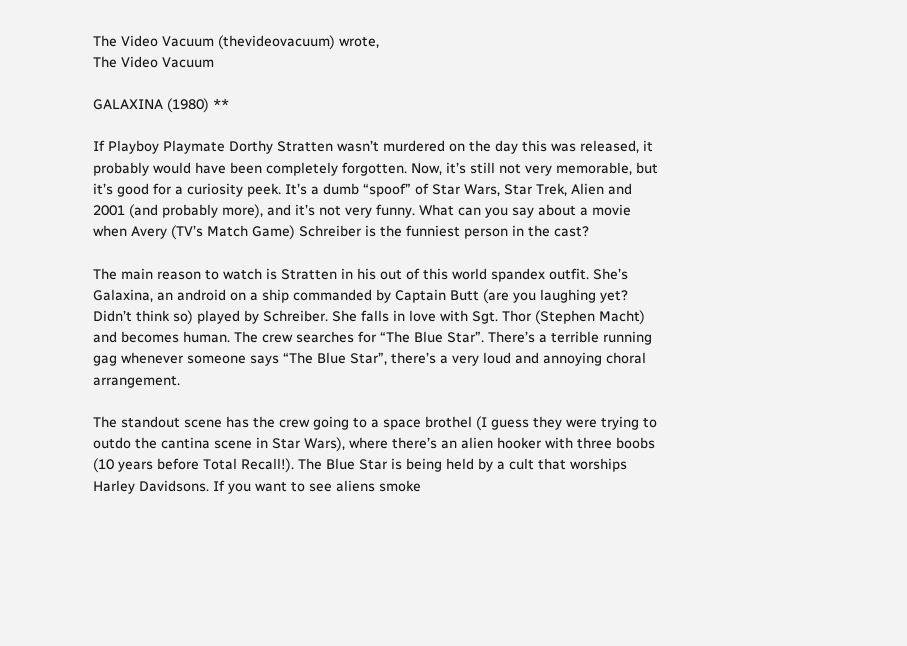The Video Vacuum (thevideovacuum) wrote,
The Video Vacuum

GALAXINA (1980) **

If Playboy Playmate Dorthy Stratten wasn’t murdered on the day this was released, it probably would have been completely forgotten. Now, it’s still not very memorable, but it’s good for a curiosity peek. It’s a dumb “spoof” of Star Wars, Star Trek, Alien and 2001 (and probably more), and it’s not very funny. What can you say about a movie when Avery (TV’s Match Game) Schreiber is the funniest person in the cast?

The main reason to watch is Stratten in his out of this world spandex outfit. She’s Galaxina, an android on a ship commanded by Captain Butt (are you laughing yet? Didn’t think so) played by Schreiber. She falls in love with Sgt. Thor (Stephen Macht) and becomes human. The crew searches for “The Blue Star”. There’s a terrible running gag whenever someone says “The Blue Star”, there’s a very loud and annoying choral arrangement.

The standout scene has the crew going to a space brothel (I guess they were trying to outdo the cantina scene in Star Wars), where there’s an alien hooker with three boobs (10 years before Total Recall!). The Blue Star is being held by a cult that worships Harley Davidsons. If you want to see aliens smoke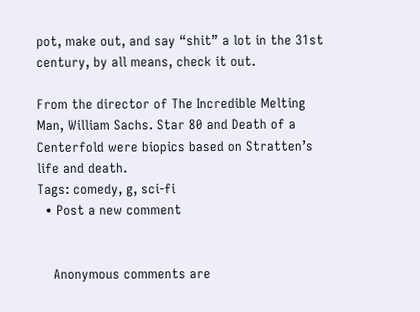pot, make out, and say “shit” a lot in the 31st century, by all means, check it out.

From the director of The Incredible Melting Man, William Sachs. Star 80 and Death of a Centerfold were biopics based on Stratten’s life and death.
Tags: comedy, g, sci-fi
  • Post a new comment


    Anonymous comments are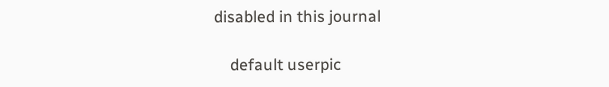disabled in this journal

    default userpic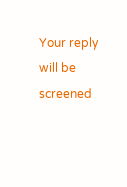Your reply will be screened